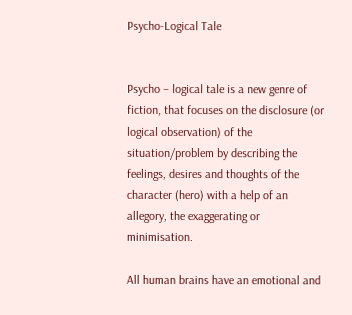Psycho-Logical Tale


Psycho – logical tale is a new genre of fiction, that focuses on the disclosure (or logical observation) of the situation/problem by describing the feelings, desires and thoughts of the character (hero) with a help of an allegory, the exaggerating or minimisation.

All human brains have an emotional and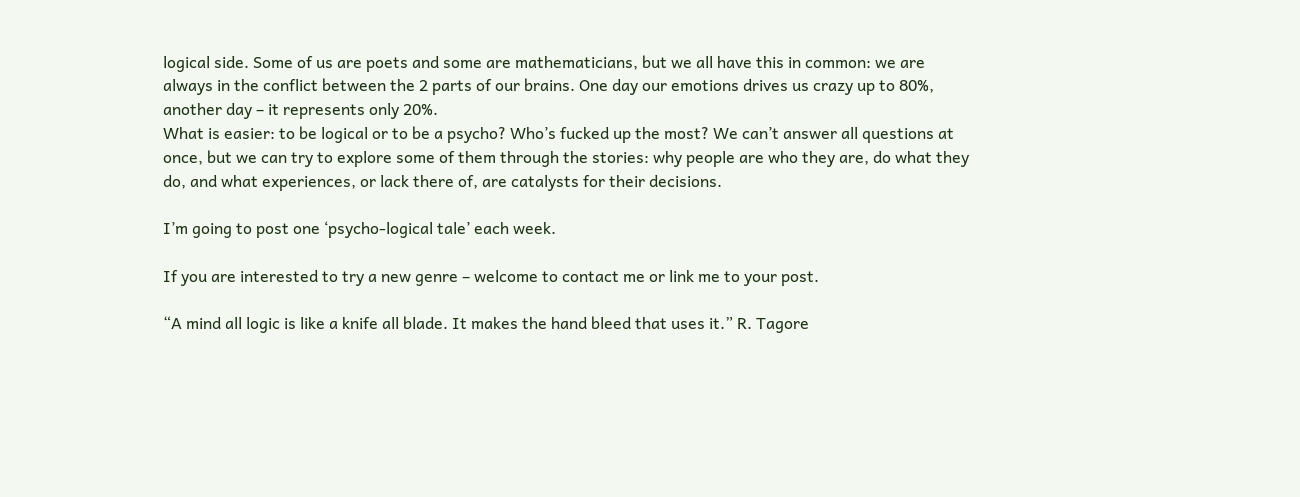logical side. Some of us are poets and some are mathematicians, but we all have this in common: we are always in the conflict between the 2 parts of our brains. One day our emotions drives us crazy up to 80%, another day – it represents only 20%.
What is easier: to be logical or to be a psycho? Who’s fucked up the most? We can’t answer all questions at once, but we can try to explore some of them through the stories: why people are who they are, do what they do, and what experiences, or lack there of, are catalysts for their decisions.

I’m going to post one ‘psycho-logical tale’ each week.

If you are interested to try a new genre – welcome to contact me or link me to your post.

“A mind all logic is like a knife all blade. It makes the hand bleed that uses it.” R. Tagore